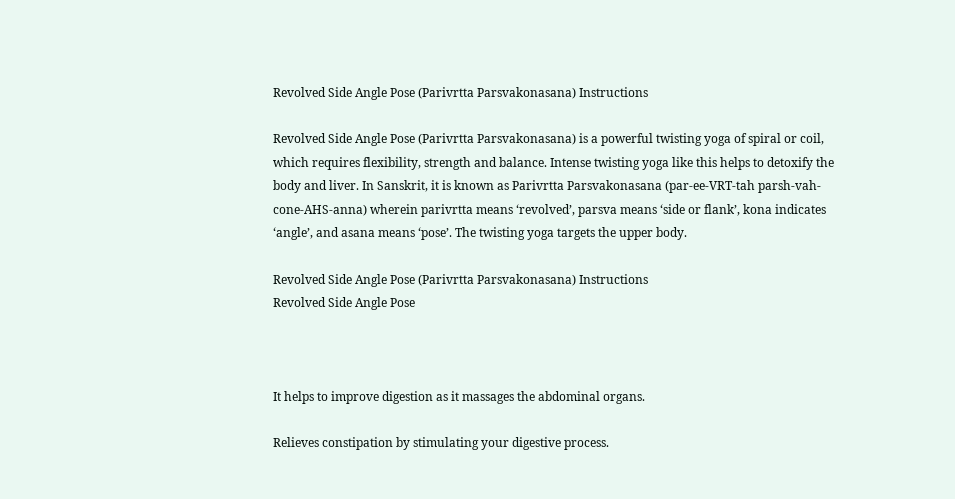Revolved Side Angle Pose (Parivrtta Parsvakonasana) Instructions

Revolved Side Angle Pose (Parivrtta Parsvakonasana) is a powerful twisting yoga of spiral or coil, which requires flexibility, strength and balance. Intense twisting yoga like this helps to detoxify the body and liver. In Sanskrit, it is known as Parivrtta Parsvakonasana (par-ee-VRT-tah parsh-vah-cone-AHS-anna) wherein parivrtta means ‘revolved’, parsva means ‘side or flank’, kona indicates ‘angle’, and asana means ‘pose’. The twisting yoga targets the upper body.

Revolved Side Angle Pose (Parivrtta Parsvakonasana) Instructions
Revolved Side Angle Pose



It helps to improve digestion as it massages the abdominal organs.

Relieves constipation by stimulating your digestive process.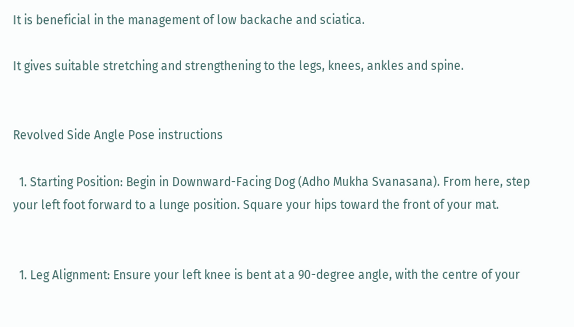It is beneficial in the management of low backache and sciatica.

It gives suitable stretching and strengthening to the legs, knees, ankles and spine.


Revolved Side Angle Pose instructions

  1. Starting Position: Begin in Downward-Facing Dog (Adho Mukha Svanasana). From here, step your left foot forward to a lunge position. Square your hips toward the front of your mat.


  1. Leg Alignment: Ensure your left knee is bent at a 90-degree angle, with the centre of your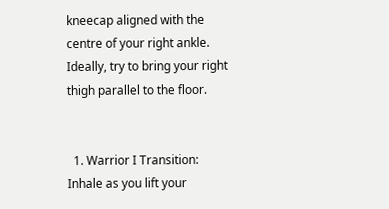kneecap aligned with the centre of your right ankle. Ideally, try to bring your right thigh parallel to the floor.


  1. Warrior I Transition: Inhale as you lift your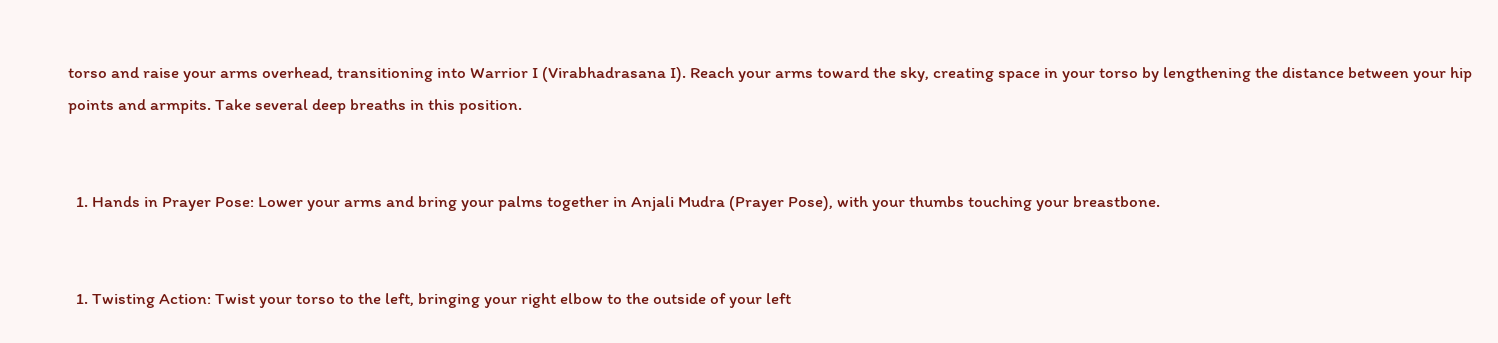torso and raise your arms overhead, transitioning into Warrior I (Virabhadrasana I). Reach your arms toward the sky, creating space in your torso by lengthening the distance between your hip points and armpits. Take several deep breaths in this position.


  1. Hands in Prayer Pose: Lower your arms and bring your palms together in Anjali Mudra (Prayer Pose), with your thumbs touching your breastbone.


  1. Twisting Action: Twist your torso to the left, bringing your right elbow to the outside of your left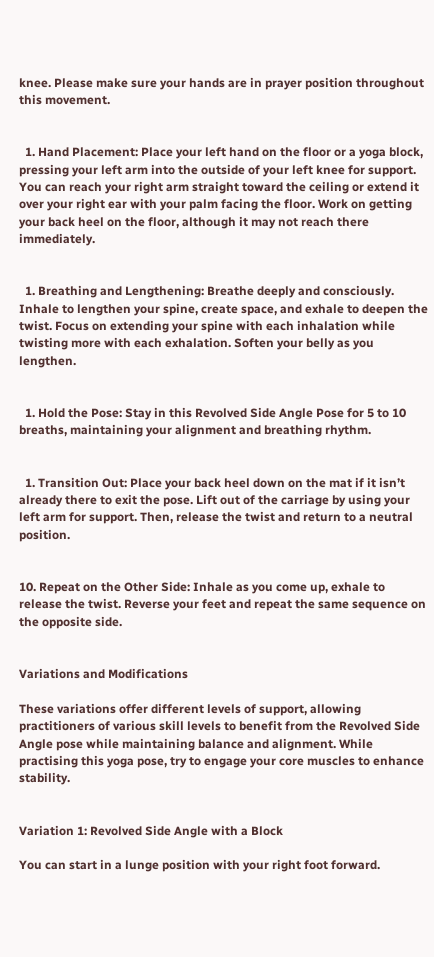knee. Please make sure your hands are in prayer position throughout this movement.


  1. Hand Placement: Place your left hand on the floor or a yoga block, pressing your left arm into the outside of your left knee for support. You can reach your right arm straight toward the ceiling or extend it over your right ear with your palm facing the floor. Work on getting your back heel on the floor, although it may not reach there immediately.


  1. Breathing and Lengthening: Breathe deeply and consciously. Inhale to lengthen your spine, create space, and exhale to deepen the twist. Focus on extending your spine with each inhalation while twisting more with each exhalation. Soften your belly as you lengthen.


  1. Hold the Pose: Stay in this Revolved Side Angle Pose for 5 to 10 breaths, maintaining your alignment and breathing rhythm.


  1. Transition Out: Place your back heel down on the mat if it isn’t already there to exit the pose. Lift out of the carriage by using your left arm for support. Then, release the twist and return to a neutral position.


10. Repeat on the Other Side: Inhale as you come up, exhale to release the twist. Reverse your feet and repeat the same sequence on the opposite side.


Variations and Modifications

These variations offer different levels of support, allowing practitioners of various skill levels to benefit from the Revolved Side Angle pose while maintaining balance and alignment. While practising this yoga pose, try to engage your core muscles to enhance stability.


Variation 1: Revolved Side Angle with a Block

You can start in a lunge position with your right foot forward.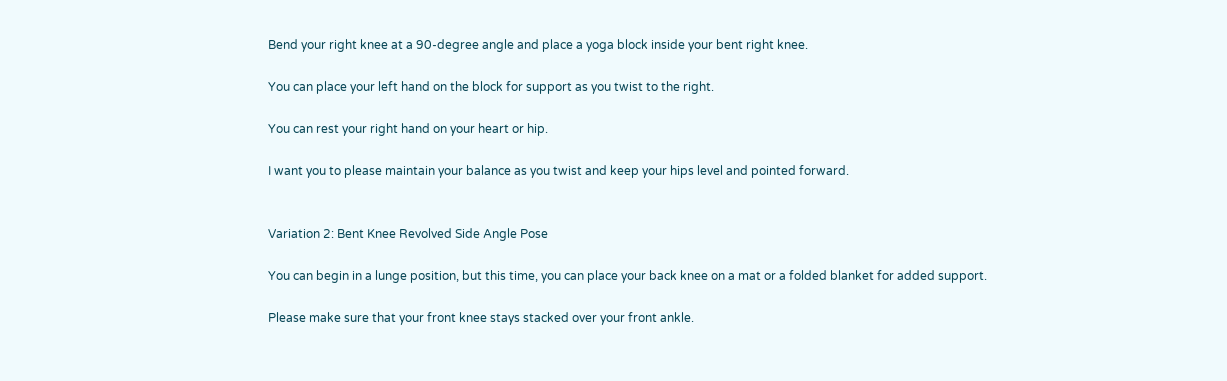Bend your right knee at a 90-degree angle and place a yoga block inside your bent right knee.

You can place your left hand on the block for support as you twist to the right.

You can rest your right hand on your heart or hip.

I want you to please maintain your balance as you twist and keep your hips level and pointed forward.


Variation 2: Bent Knee Revolved Side Angle Pose

You can begin in a lunge position, but this time, you can place your back knee on a mat or a folded blanket for added support.

Please make sure that your front knee stays stacked over your front ankle.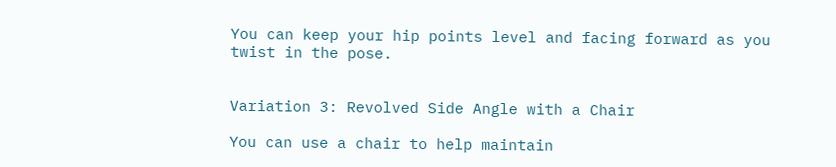You can keep your hip points level and facing forward as you twist in the pose.


Variation 3: Revolved Side Angle with a Chair

You can use a chair to help maintain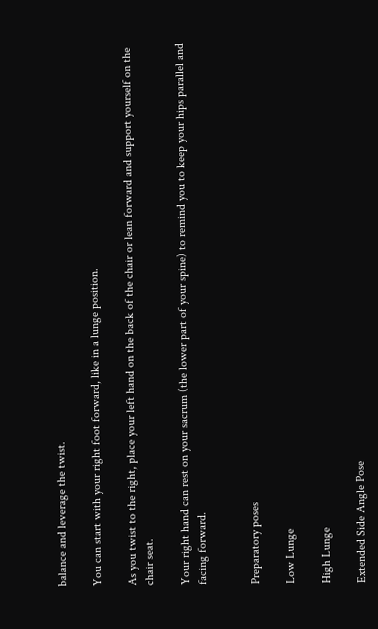balance and leverage the twist.

You can start with your right foot forward, like in a lunge position.

As you twist to the right, place your left hand on the back of the chair or lean forward and support yourself on the chair seat.

Your right hand can rest on your sacrum (the lower part of your spine) to remind you to keep your hips parallel and facing forward.


Preparatory poses

Low Lunge

High Lunge

Extended Side Angle Pose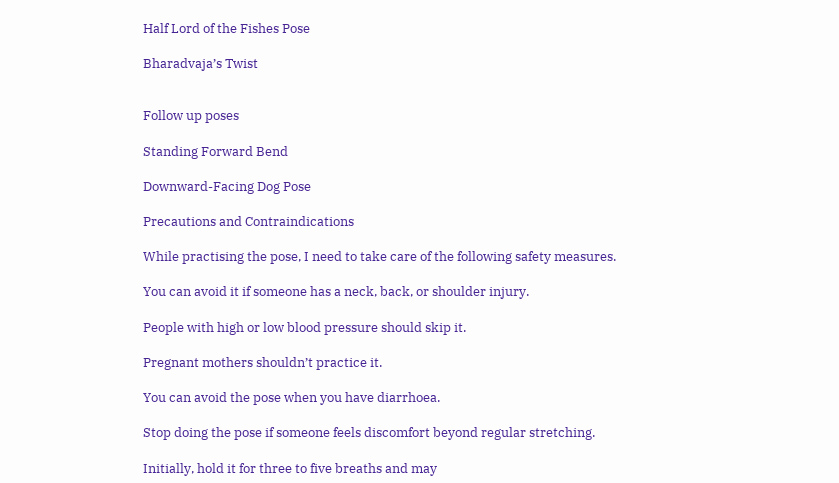Half Lord of the Fishes Pose

Bharadvaja’s Twist


Follow up poses

Standing Forward Bend

Downward-Facing Dog Pose

Precautions and Contraindications

While practising the pose, I need to take care of the following safety measures.

You can avoid it if someone has a neck, back, or shoulder injury.

People with high or low blood pressure should skip it.

Pregnant mothers shouldn’t practice it.

You can avoid the pose when you have diarrhoea.

Stop doing the pose if someone feels discomfort beyond regular stretching.

Initially, hold it for three to five breaths and may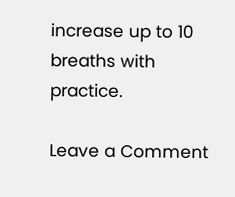increase up to 10 breaths with practice.

Leave a Comment